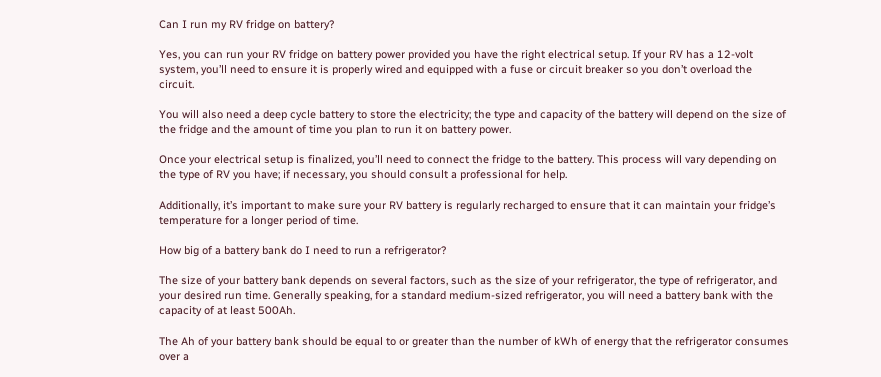Can I run my RV fridge on battery?

Yes, you can run your RV fridge on battery power provided you have the right electrical setup. If your RV has a 12-volt system, you’ll need to ensure it is properly wired and equipped with a fuse or circuit breaker so you don’t overload the circuit.

You will also need a deep cycle battery to store the electricity; the type and capacity of the battery will depend on the size of the fridge and the amount of time you plan to run it on battery power.

Once your electrical setup is finalized, you’ll need to connect the fridge to the battery. This process will vary depending on the type of RV you have; if necessary, you should consult a professional for help.

Additionally, it’s important to make sure your RV battery is regularly recharged to ensure that it can maintain your fridge’s temperature for a longer period of time.

How big of a battery bank do I need to run a refrigerator?

The size of your battery bank depends on several factors, such as the size of your refrigerator, the type of refrigerator, and your desired run time. Generally speaking, for a standard medium-sized refrigerator, you will need a battery bank with the capacity of at least 500Ah.

The Ah of your battery bank should be equal to or greater than the number of kWh of energy that the refrigerator consumes over a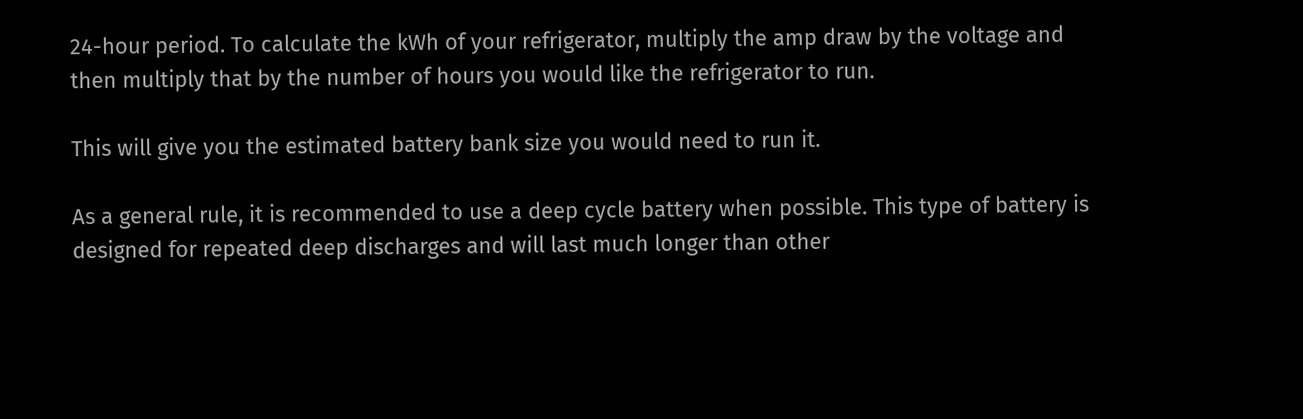24-hour period. To calculate the kWh of your refrigerator, multiply the amp draw by the voltage and then multiply that by the number of hours you would like the refrigerator to run.

This will give you the estimated battery bank size you would need to run it.

As a general rule, it is recommended to use a deep cycle battery when possible. This type of battery is designed for repeated deep discharges and will last much longer than other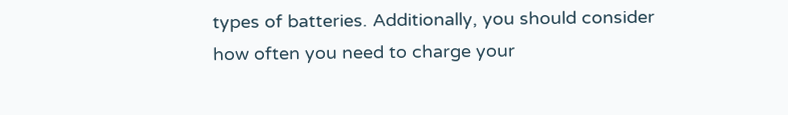types of batteries. Additionally, you should consider how often you need to charge your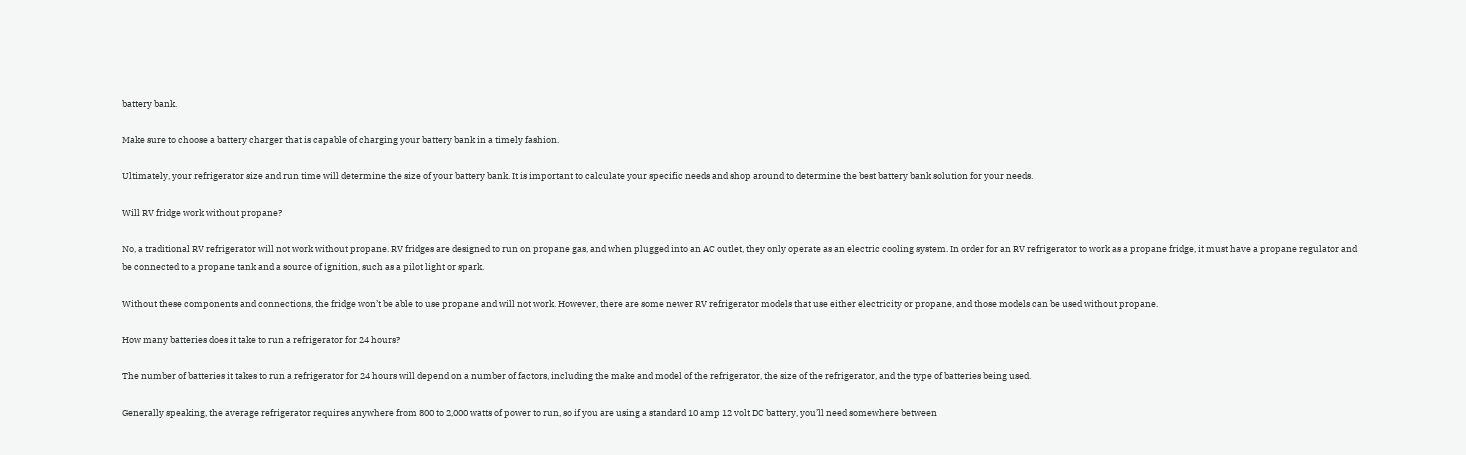battery bank.

Make sure to choose a battery charger that is capable of charging your battery bank in a timely fashion.

Ultimately, your refrigerator size and run time will determine the size of your battery bank. It is important to calculate your specific needs and shop around to determine the best battery bank solution for your needs.

Will RV fridge work without propane?

No, a traditional RV refrigerator will not work without propane. RV fridges are designed to run on propane gas, and when plugged into an AC outlet, they only operate as an electric cooling system. In order for an RV refrigerator to work as a propane fridge, it must have a propane regulator and be connected to a propane tank and a source of ignition, such as a pilot light or spark.

Without these components and connections, the fridge won’t be able to use propane and will not work. However, there are some newer RV refrigerator models that use either electricity or propane, and those models can be used without propane.

How many batteries does it take to run a refrigerator for 24 hours?

The number of batteries it takes to run a refrigerator for 24 hours will depend on a number of factors, including the make and model of the refrigerator, the size of the refrigerator, and the type of batteries being used.

Generally speaking, the average refrigerator requires anywhere from 800 to 2,000 watts of power to run, so if you are using a standard 10 amp 12 volt DC battery, you’ll need somewhere between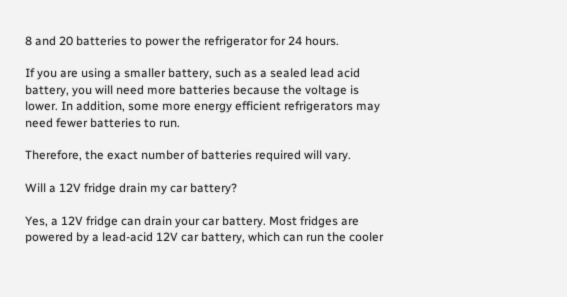8 and 20 batteries to power the refrigerator for 24 hours.

If you are using a smaller battery, such as a sealed lead acid battery, you will need more batteries because the voltage is lower. In addition, some more energy efficient refrigerators may need fewer batteries to run.

Therefore, the exact number of batteries required will vary.

Will a 12V fridge drain my car battery?

Yes, a 12V fridge can drain your car battery. Most fridges are powered by a lead-acid 12V car battery, which can run the cooler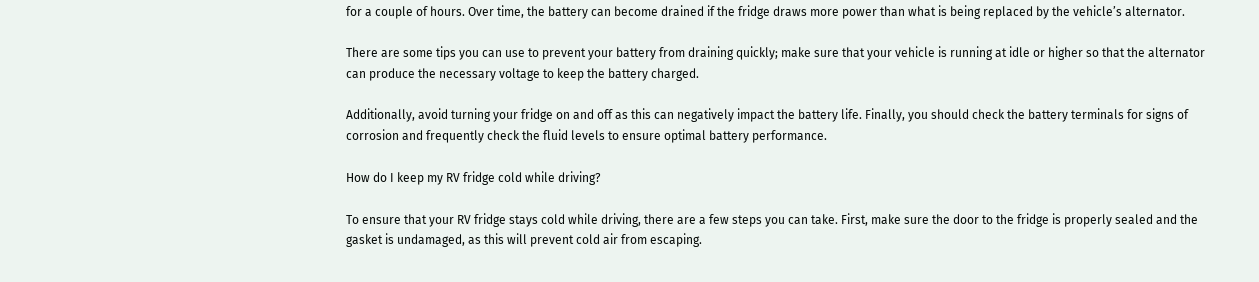for a couple of hours. Over time, the battery can become drained if the fridge draws more power than what is being replaced by the vehicle’s alternator.

There are some tips you can use to prevent your battery from draining quickly; make sure that your vehicle is running at idle or higher so that the alternator can produce the necessary voltage to keep the battery charged.

Additionally, avoid turning your fridge on and off as this can negatively impact the battery life. Finally, you should check the battery terminals for signs of corrosion and frequently check the fluid levels to ensure optimal battery performance.

How do I keep my RV fridge cold while driving?

To ensure that your RV fridge stays cold while driving, there are a few steps you can take. First, make sure the door to the fridge is properly sealed and the gasket is undamaged, as this will prevent cold air from escaping.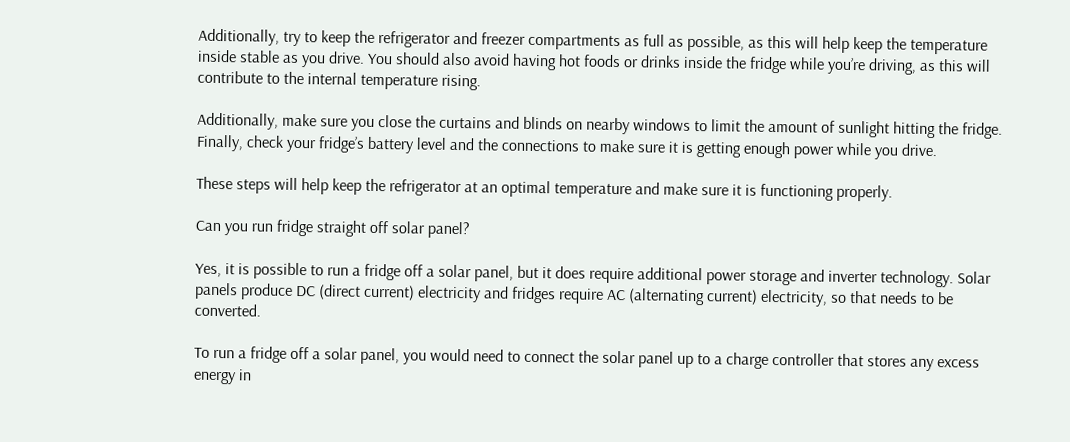Additionally, try to keep the refrigerator and freezer compartments as full as possible, as this will help keep the temperature inside stable as you drive. You should also avoid having hot foods or drinks inside the fridge while you’re driving, as this will contribute to the internal temperature rising.

Additionally, make sure you close the curtains and blinds on nearby windows to limit the amount of sunlight hitting the fridge. Finally, check your fridge’s battery level and the connections to make sure it is getting enough power while you drive.

These steps will help keep the refrigerator at an optimal temperature and make sure it is functioning properly.

Can you run fridge straight off solar panel?

Yes, it is possible to run a fridge off a solar panel, but it does require additional power storage and inverter technology. Solar panels produce DC (direct current) electricity and fridges require AC (alternating current) electricity, so that needs to be converted.

To run a fridge off a solar panel, you would need to connect the solar panel up to a charge controller that stores any excess energy in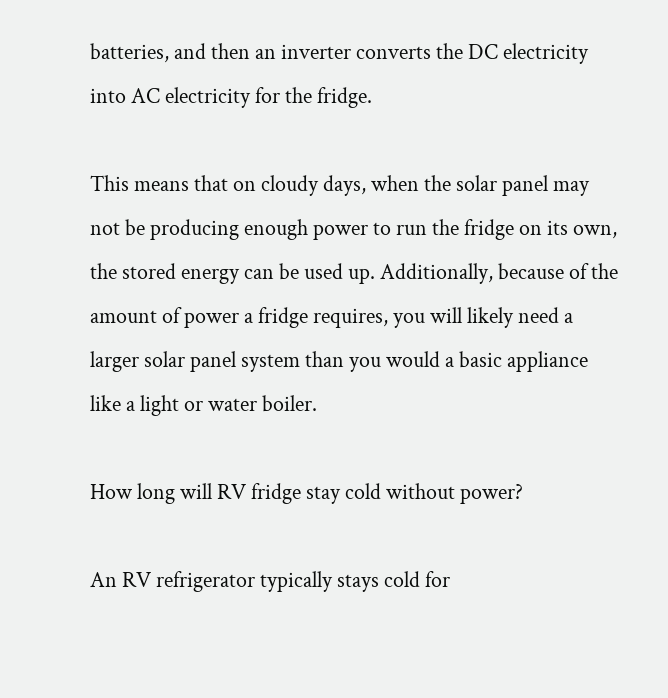batteries, and then an inverter converts the DC electricity into AC electricity for the fridge.

This means that on cloudy days, when the solar panel may not be producing enough power to run the fridge on its own, the stored energy can be used up. Additionally, because of the amount of power a fridge requires, you will likely need a larger solar panel system than you would a basic appliance like a light or water boiler.

How long will RV fridge stay cold without power?

An RV refrigerator typically stays cold for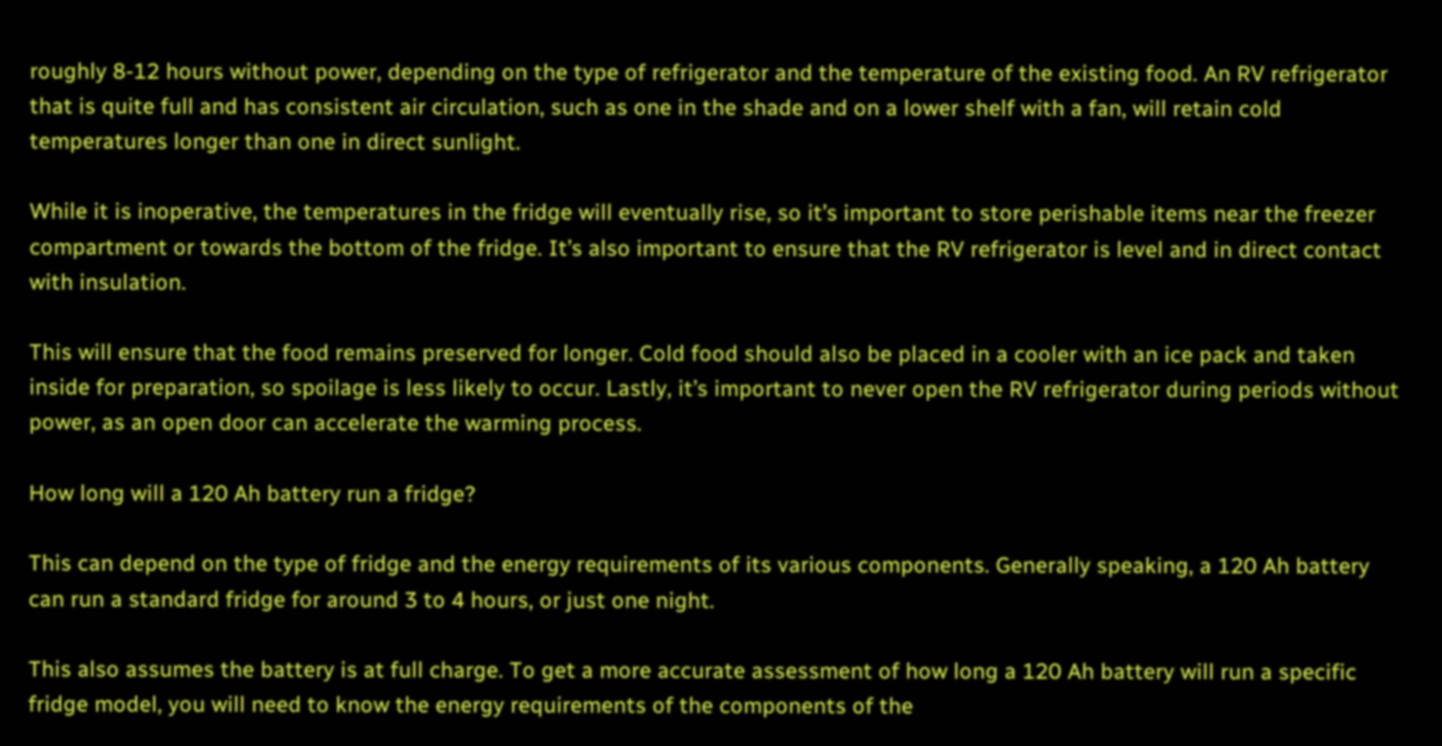roughly 8-12 hours without power, depending on the type of refrigerator and the temperature of the existing food. An RV refrigerator that is quite full and has consistent air circulation, such as one in the shade and on a lower shelf with a fan, will retain cold temperatures longer than one in direct sunlight.

While it is inoperative, the temperatures in the fridge will eventually rise, so it’s important to store perishable items near the freezer compartment or towards the bottom of the fridge. It’s also important to ensure that the RV refrigerator is level and in direct contact with insulation.

This will ensure that the food remains preserved for longer. Cold food should also be placed in a cooler with an ice pack and taken inside for preparation, so spoilage is less likely to occur. Lastly, it’s important to never open the RV refrigerator during periods without power, as an open door can accelerate the warming process.

How long will a 120 Ah battery run a fridge?

This can depend on the type of fridge and the energy requirements of its various components. Generally speaking, a 120 Ah battery can run a standard fridge for around 3 to 4 hours, or just one night.

This also assumes the battery is at full charge. To get a more accurate assessment of how long a 120 Ah battery will run a specific fridge model, you will need to know the energy requirements of the components of the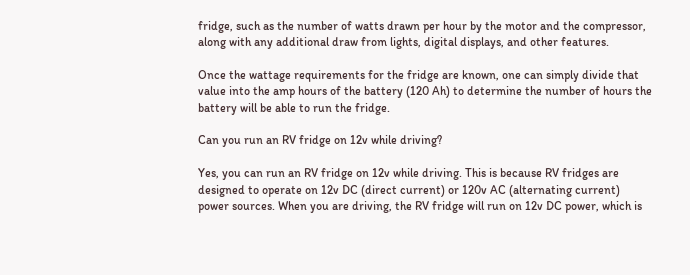fridge, such as the number of watts drawn per hour by the motor and the compressor, along with any additional draw from lights, digital displays, and other features.

Once the wattage requirements for the fridge are known, one can simply divide that value into the amp hours of the battery (120 Ah) to determine the number of hours the battery will be able to run the fridge.

Can you run an RV fridge on 12v while driving?

Yes, you can run an RV fridge on 12v while driving. This is because RV fridges are designed to operate on 12v DC (direct current) or 120v AC (alternating current) power sources. When you are driving, the RV fridge will run on 12v DC power, which is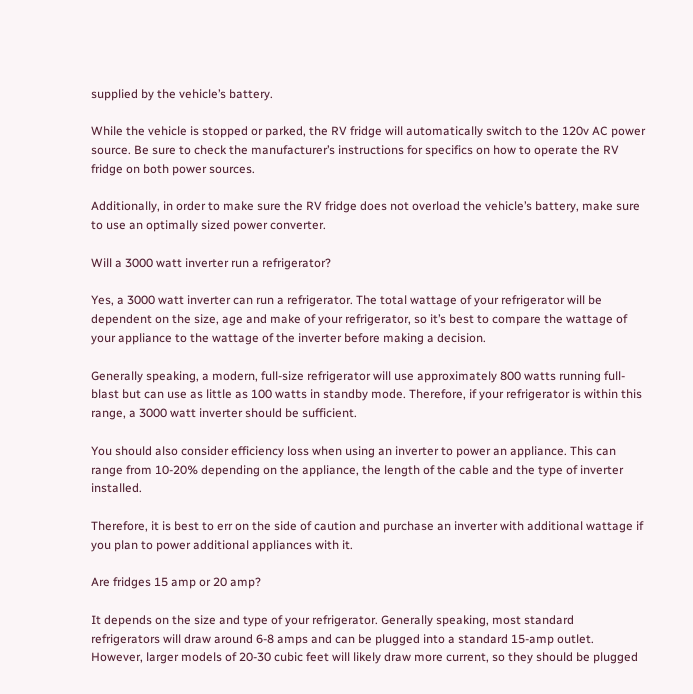supplied by the vehicle’s battery.

While the vehicle is stopped or parked, the RV fridge will automatically switch to the 120v AC power source. Be sure to check the manufacturer’s instructions for specifics on how to operate the RV fridge on both power sources.

Additionally, in order to make sure the RV fridge does not overload the vehicle’s battery, make sure to use an optimally sized power converter.

Will a 3000 watt inverter run a refrigerator?

Yes, a 3000 watt inverter can run a refrigerator. The total wattage of your refrigerator will be dependent on the size, age and make of your refrigerator, so it’s best to compare the wattage of your appliance to the wattage of the inverter before making a decision.

Generally speaking, a modern, full-size refrigerator will use approximately 800 watts running full-blast but can use as little as 100 watts in standby mode. Therefore, if your refrigerator is within this range, a 3000 watt inverter should be sufficient.

You should also consider efficiency loss when using an inverter to power an appliance. This can range from 10-20% depending on the appliance, the length of the cable and the type of inverter installed.

Therefore, it is best to err on the side of caution and purchase an inverter with additional wattage if you plan to power additional appliances with it.

Are fridges 15 amp or 20 amp?

It depends on the size and type of your refrigerator. Generally speaking, most standard refrigerators will draw around 6-8 amps and can be plugged into a standard 15-amp outlet. However, larger models of 20-30 cubic feet will likely draw more current, so they should be plugged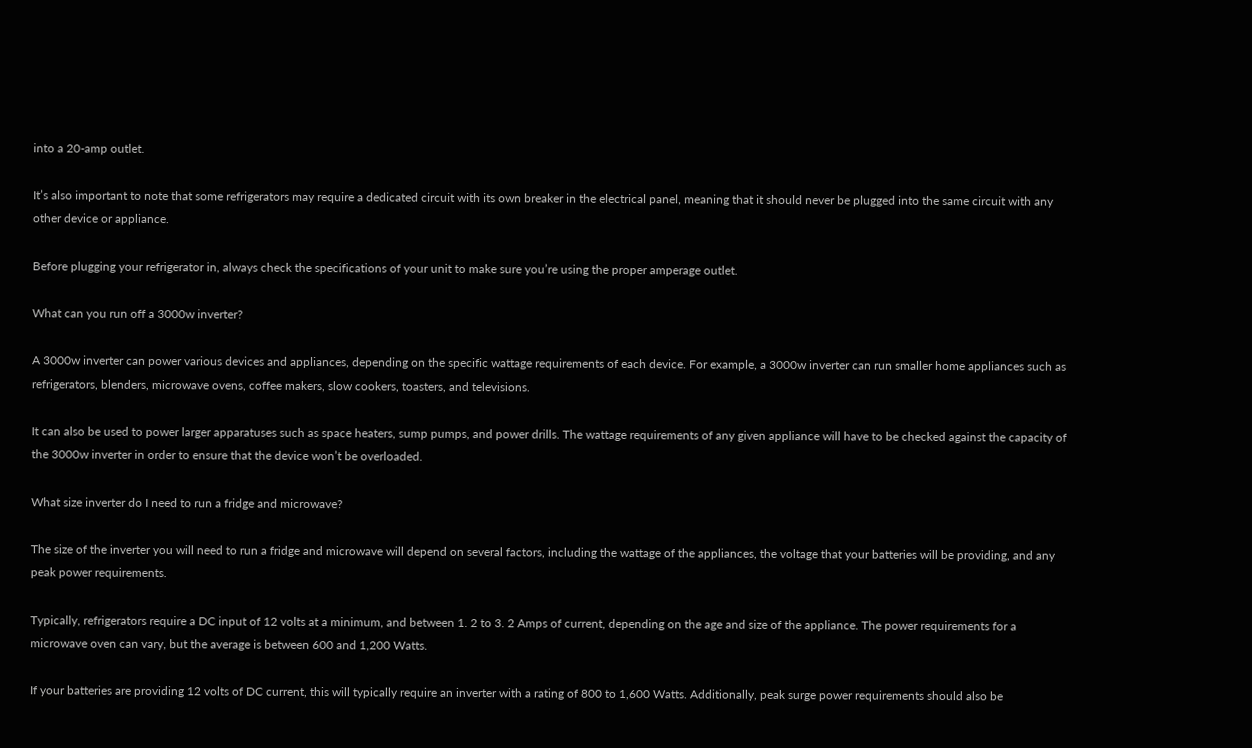into a 20-amp outlet.

It’s also important to note that some refrigerators may require a dedicated circuit with its own breaker in the electrical panel, meaning that it should never be plugged into the same circuit with any other device or appliance.

Before plugging your refrigerator in, always check the specifications of your unit to make sure you’re using the proper amperage outlet.

What can you run off a 3000w inverter?

A 3000w inverter can power various devices and appliances, depending on the specific wattage requirements of each device. For example, a 3000w inverter can run smaller home appliances such as refrigerators, blenders, microwave ovens, coffee makers, slow cookers, toasters, and televisions.

It can also be used to power larger apparatuses such as space heaters, sump pumps, and power drills. The wattage requirements of any given appliance will have to be checked against the capacity of the 3000w inverter in order to ensure that the device won’t be overloaded.

What size inverter do I need to run a fridge and microwave?

The size of the inverter you will need to run a fridge and microwave will depend on several factors, including the wattage of the appliances, the voltage that your batteries will be providing, and any peak power requirements.

Typically, refrigerators require a DC input of 12 volts at a minimum, and between 1. 2 to 3. 2 Amps of current, depending on the age and size of the appliance. The power requirements for a microwave oven can vary, but the average is between 600 and 1,200 Watts.

If your batteries are providing 12 volts of DC current, this will typically require an inverter with a rating of 800 to 1,600 Watts. Additionally, peak surge power requirements should also be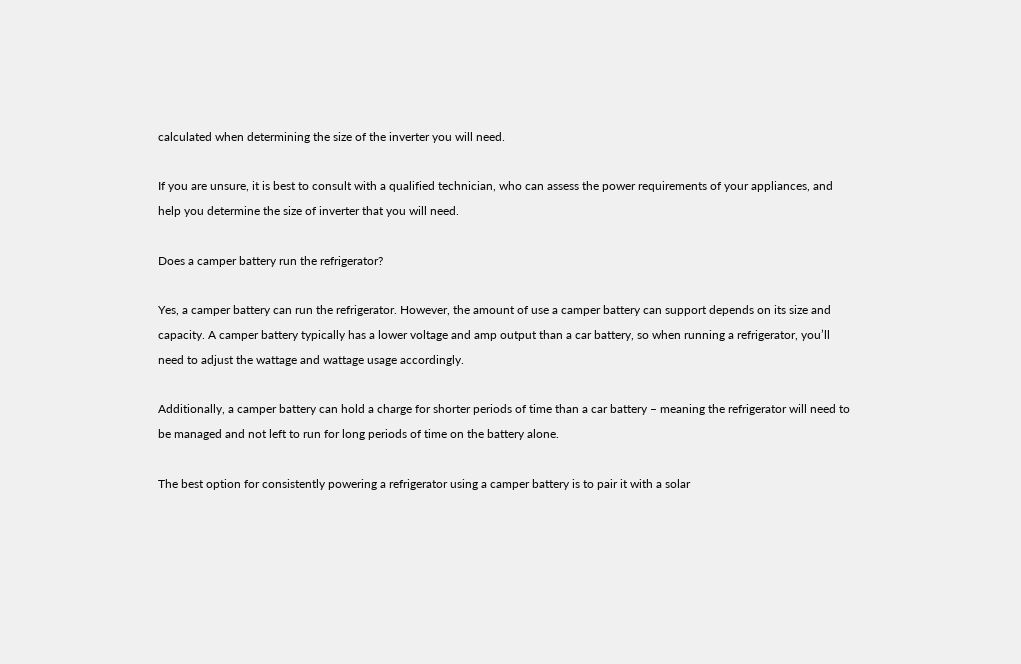calculated when determining the size of the inverter you will need.

If you are unsure, it is best to consult with a qualified technician, who can assess the power requirements of your appliances, and help you determine the size of inverter that you will need.

Does a camper battery run the refrigerator?

Yes, a camper battery can run the refrigerator. However, the amount of use a camper battery can support depends on its size and capacity. A camper battery typically has a lower voltage and amp output than a car battery, so when running a refrigerator, you’ll need to adjust the wattage and wattage usage accordingly.

Additionally, a camper battery can hold a charge for shorter periods of time than a car battery – meaning the refrigerator will need to be managed and not left to run for long periods of time on the battery alone.

The best option for consistently powering a refrigerator using a camper battery is to pair it with a solar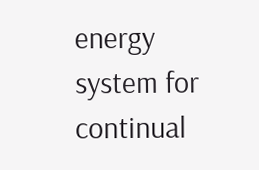energy system for continual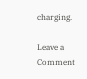charging.

Leave a Comment